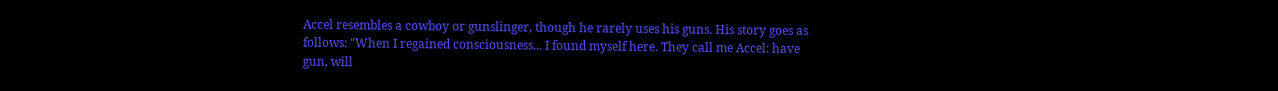Accel resembles a cowboy or gunslinger, though he rarely uses his guns. His story goes as follows: "When I regained consciousness... I found myself here. They call me Accel: have gun, will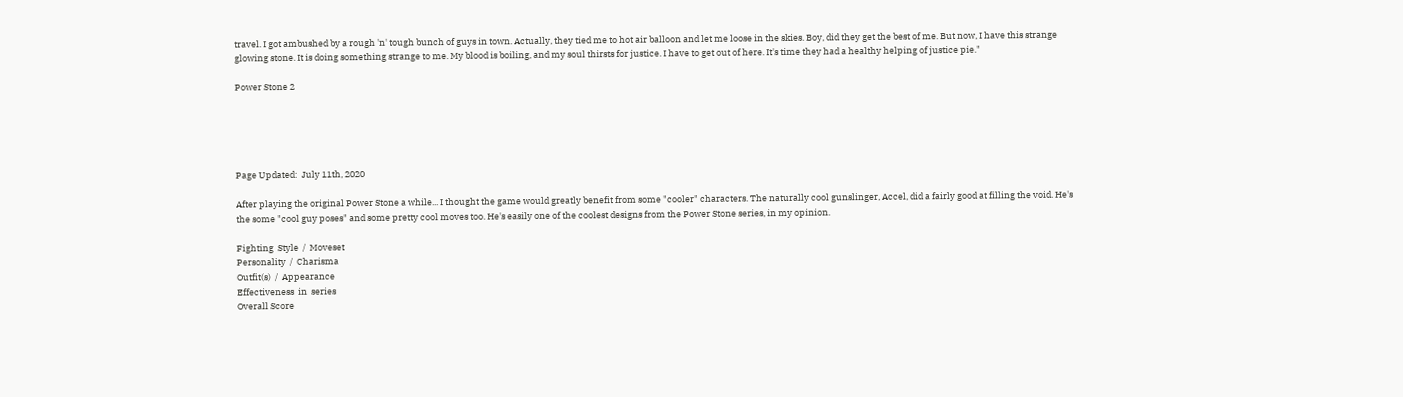travel. I got ambushed by a rough 'n' tough bunch of guys in town. Actually, they tied me to hot air balloon and let me loose in the skies. Boy, did they get the best of me. But now, I have this strange glowing stone. It is doing something strange to me. My blood is boiling, and my soul thirsts for justice. I have to get out of here. It's time they had a healthy helping of justice pie."

Power Stone 2





Page Updated:  July 11th, 2020

After playing the original Power Stone a while... I thought the game would greatly benefit from some "cooler" characters. The naturally cool gunslinger, Accel, did a fairly good at filling the void. He's the some "cool guy poses" and some pretty cool moves too. He's easily one of the coolest designs from the Power Stone series, in my opinion.

Fighting  Style  /  Moveset
Personality  /  Charisma
Outfit(s)  /  Appearance
Effectiveness  in  series
Overall Score